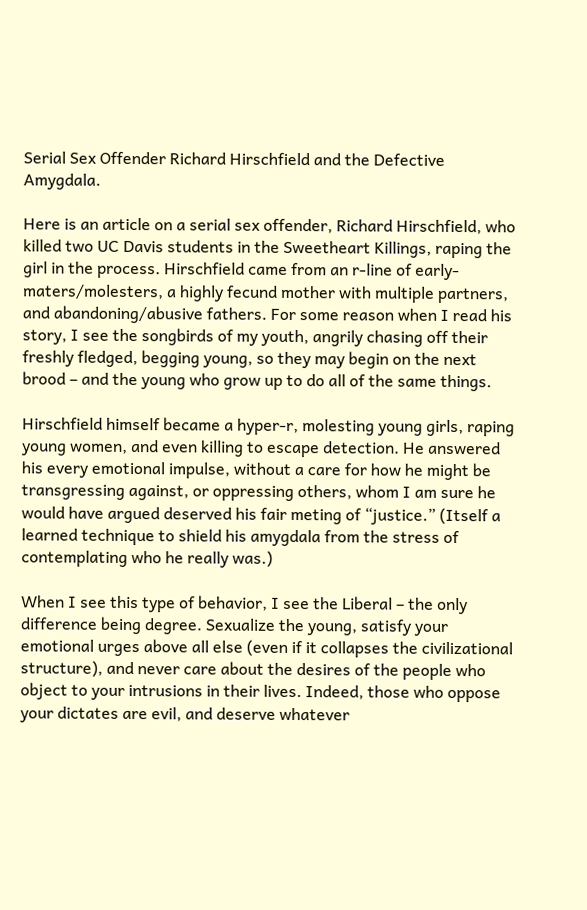Serial Sex Offender Richard Hirschfield and the Defective Amygdala.

Here is an article on a serial sex offender, Richard Hirschfield, who killed two UC Davis students in the Sweetheart Killings, raping the girl in the process. Hirschfield came from an r-line of early-maters/molesters, a highly fecund mother with multiple partners, and abandoning/abusive fathers. For some reason when I read his story, I see the songbirds of my youth, angrily chasing off their freshly fledged, begging young, so they may begin on the next brood – and the young who grow up to do all of the same things.

Hirschfield himself became a hyper-r, molesting young girls, raping young women, and even killing to escape detection. He answered his every emotional impulse, without a care for how he might be transgressing against, or oppressing others, whom I am sure he would have argued deserved his fair meting of “justice.” (Itself a learned technique to shield his amygdala from the stress of contemplating who he really was.)

When I see this type of behavior, I see the Liberal – the only difference being degree. Sexualize the young, satisfy your emotional urges above all else (even if it collapses the civilizational structure), and never care about the desires of the people who object to your intrusions in their lives. Indeed, those who oppose your dictates are evil, and deserve whatever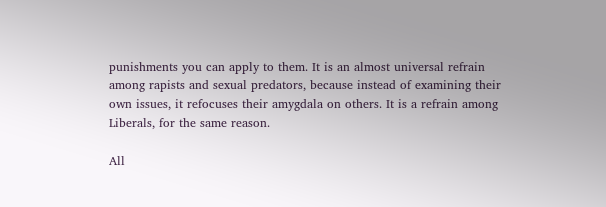punishments you can apply to them. It is an almost universal refrain among rapists and sexual predators, because instead of examining their own issues, it refocuses their amygdala on others. It is a refrain among Liberals, for the same reason.

All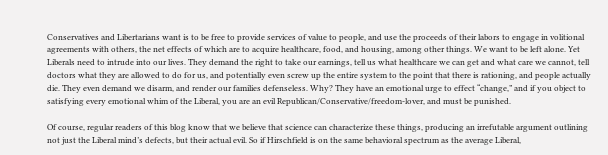Conservatives and Libertarians want is to be free to provide services of value to people, and use the proceeds of their labors to engage in volitional agreements with others, the net effects of which are to acquire healthcare, food, and housing, among other things. We want to be left alone. Yet Liberals need to intrude into our lives. They demand the right to take our earnings, tell us what healthcare we can get and what care we cannot, tell doctors what they are allowed to do for us, and potentially even screw up the entire system to the point that there is rationing, and people actually die. They even demand we disarm, and render our families defenseless. Why? They have an emotional urge to effect “change,” and if you object to satisfying every emotional whim of the Liberal, you are an evil Republican/Conservative/freedom-lover, and must be punished.

Of course, regular readers of this blog know that we believe that science can characterize these things, producing an irrefutable argument outlining not just the Liberal mind’s defects, but their actual evil. So if Hirschfield is on the same behavioral spectrum as the average Liberal,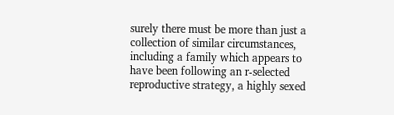surely there must be more than just a collection of similar circumstances, including a family which appears to have been following an r-selected reproductive strategy, a highly sexed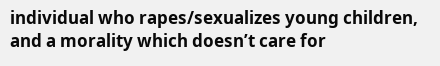individual who rapes/sexualizes young children, and a morality which doesn’t care for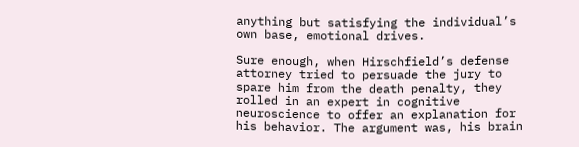anything but satisfying the individual’s own base, emotional drives.

Sure enough, when Hirschfield’s defense attorney tried to persuade the jury to spare him from the death penalty, they rolled in an expert in cognitive neuroscience to offer an explanation for his behavior. The argument was, his brain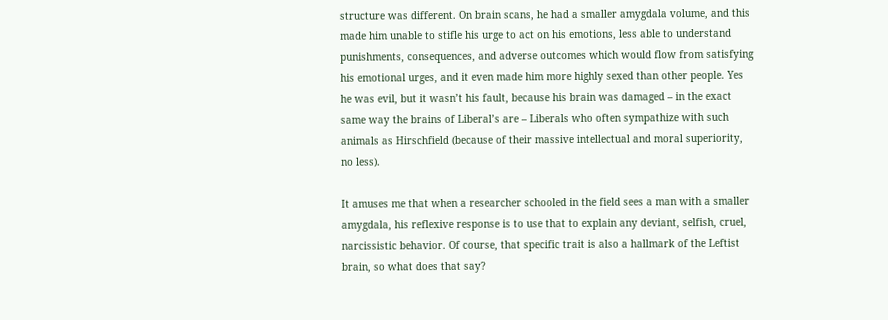structure was different. On brain scans, he had a smaller amygdala volume, and this made him unable to stifle his urge to act on his emotions, less able to understand punishments, consequences, and adverse outcomes which would flow from satisfying his emotional urges, and it even made him more highly sexed than other people. Yes he was evil, but it wasn’t his fault, because his brain was damaged – in the exact same way the brains of Liberal’s are – Liberals who often sympathize with such animals as Hirschfield (because of their massive intellectual and moral superiority, no less).

It amuses me that when a researcher schooled in the field sees a man with a smaller amygdala, his reflexive response is to use that to explain any deviant, selfish, cruel, narcissistic behavior. Of course, that specific trait is also a hallmark of the Leftist brain, so what does that say?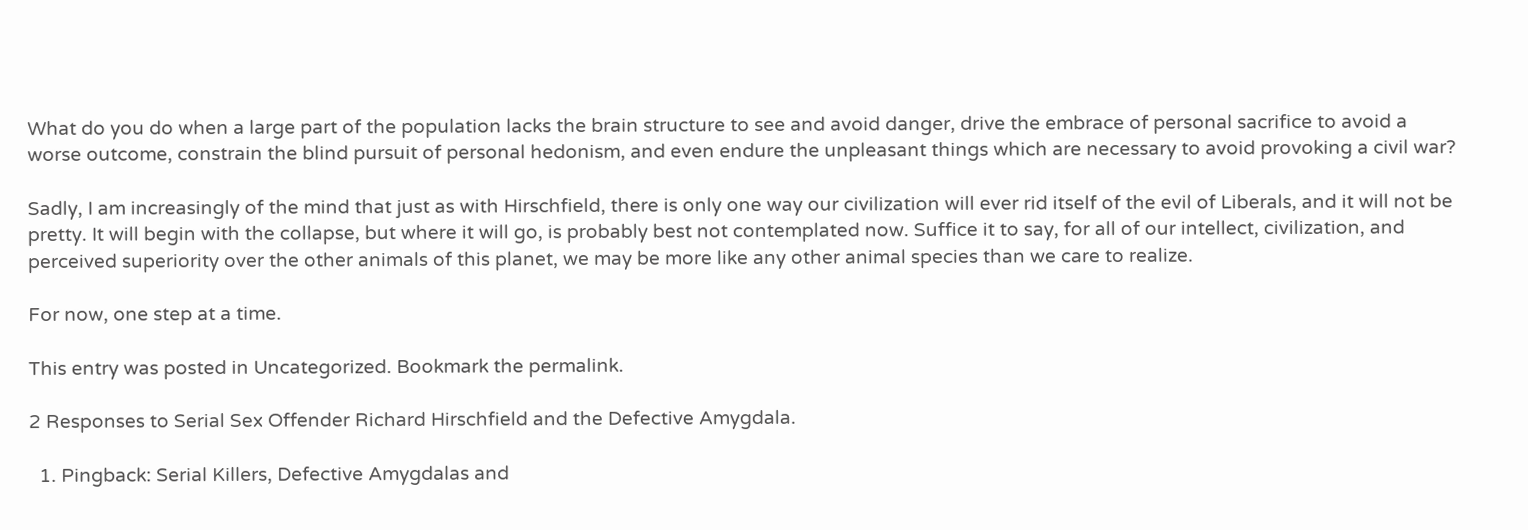What do you do when a large part of the population lacks the brain structure to see and avoid danger, drive the embrace of personal sacrifice to avoid a worse outcome, constrain the blind pursuit of personal hedonism, and even endure the unpleasant things which are necessary to avoid provoking a civil war?

Sadly, I am increasingly of the mind that just as with Hirschfield, there is only one way our civilization will ever rid itself of the evil of Liberals, and it will not be pretty. It will begin with the collapse, but where it will go, is probably best not contemplated now. Suffice it to say, for all of our intellect, civilization, and perceived superiority over the other animals of this planet, we may be more like any other animal species than we care to realize.

For now, one step at a time.

This entry was posted in Uncategorized. Bookmark the permalink.

2 Responses to Serial Sex Offender Richard Hirschfield and the Defective Amygdala.

  1. Pingback: Serial Killers, Defective Amygdalas and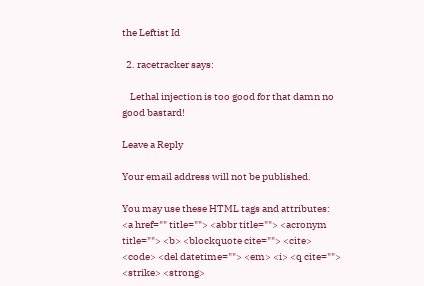the Leftist Id

  2. racetracker says:

    Lethal injection is too good for that damn no good bastard!

Leave a Reply

Your email address will not be published.

You may use these HTML tags and attributes: <a href="" title=""> <abbr title=""> <acronym title=""> <b> <blockquote cite=""> <cite> <code> <del datetime=""> <em> <i> <q cite=""> <strike> <strong>